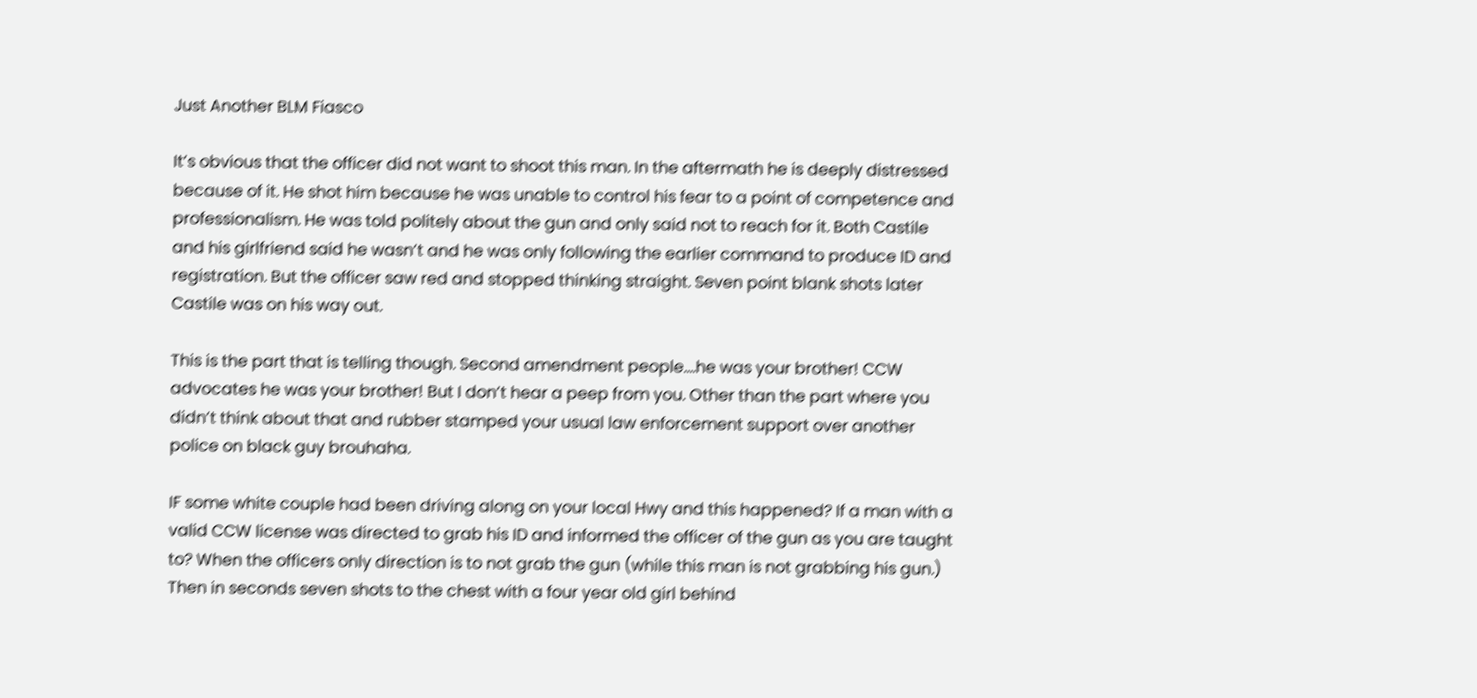Just Another BLM Fiasco

It’s obvious that the officer did not want to shoot this man. In the aftermath he is deeply distressed because of it. He shot him because he was unable to control his fear to a point of competence and professionalism. He was told politely about the gun and only said not to reach for it. Both Castile and his girlfriend said he wasn’t and he was only following the earlier command to produce ID and registration. But the officer saw red and stopped thinking straight. Seven point blank shots later Castile was on his way out.

This is the part that is telling though. Second amendment people….he was your brother! CCW advocates he was your brother! But I don’t hear a peep from you. Other than the part where you didn’t think about that and rubber stamped your usual law enforcement support over another police on black guy brouhaha.

IF some white couple had been driving along on your local Hwy and this happened? If a man with a valid CCW license was directed to grab his ID and informed the officer of the gun as you are taught to? When the officers only direction is to not grab the gun (while this man is not grabbing his gun.) Then in seconds seven shots to the chest with a four year old girl behind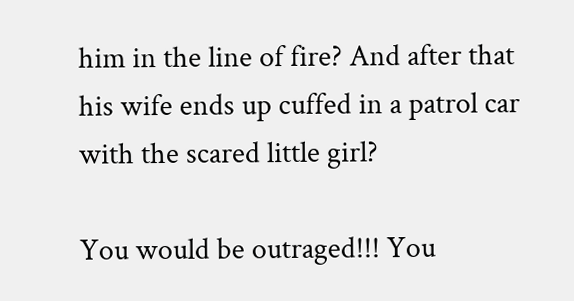him in the line of fire? And after that his wife ends up cuffed in a patrol car with the scared little girl?

You would be outraged!!! You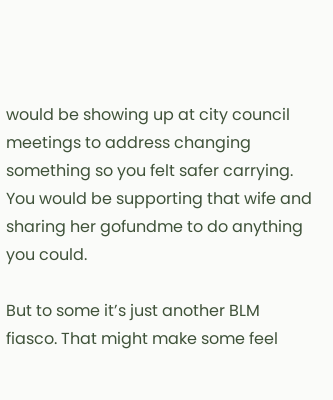would be showing up at city council meetings to address changing something so you felt safer carrying. You would be supporting that wife and sharing her gofundme to do anything you could.

But to some it’s just another BLM fiasco. That might make some feel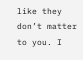like they don’t matter to you. I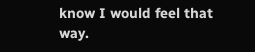know I would feel that way.